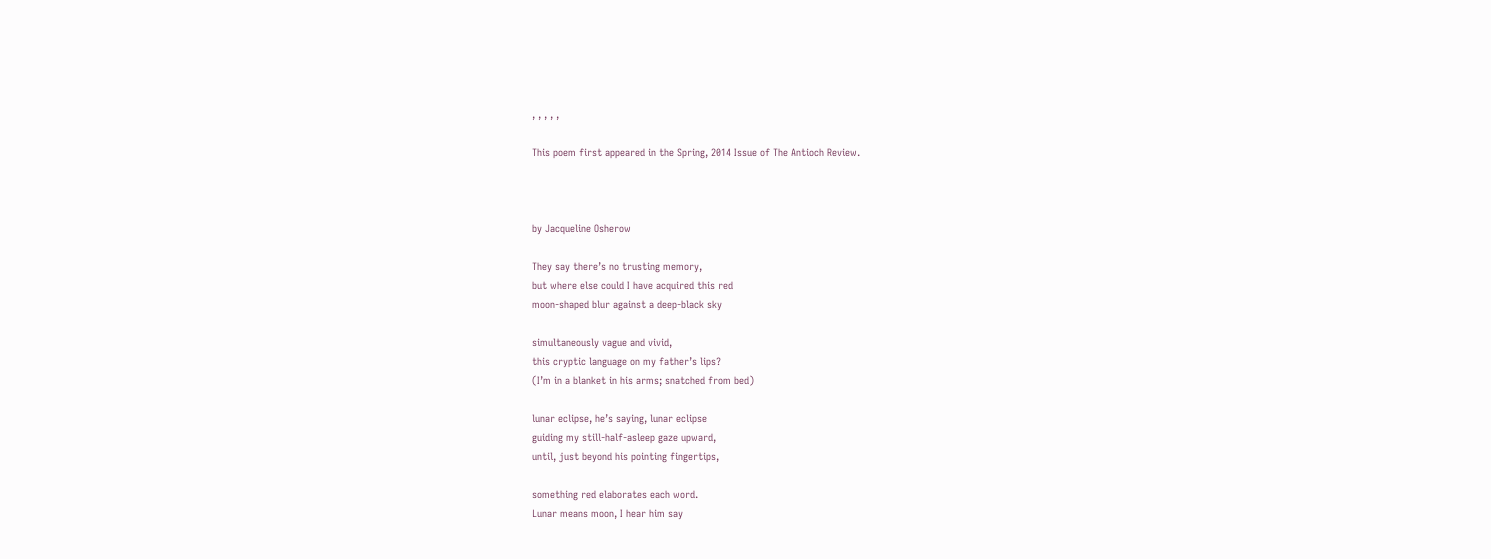, , , , ,

This poem first appeared in the Spring, 2014 Issue of The Antioch Review.



by Jacqueline Osherow

They say there’s no trusting memory,
but where else could I have acquired this red
moon-shaped blur against a deep-black sky

simultaneously vague and vivid,
this cryptic language on my father’s lips?
(I’m in a blanket in his arms; snatched from bed)

lunar eclipse, he’s saying, lunar eclipse
guiding my still-half-asleep gaze upward,
until, just beyond his pointing fingertips,

something red elaborates each word.
Lunar means moon, I hear him say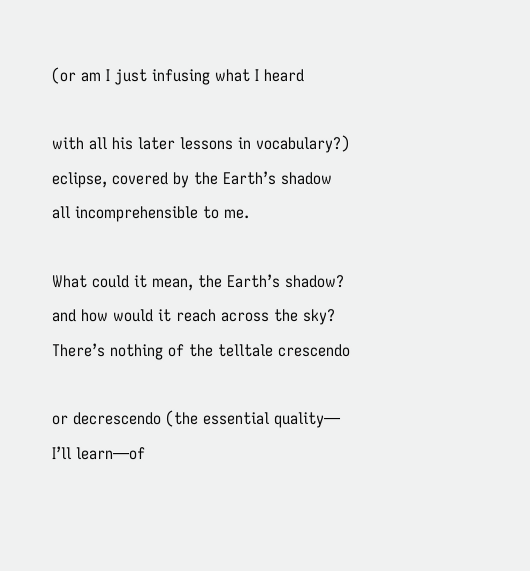(or am I just infusing what I heard

with all his later lessons in vocabulary?)
eclipse, covered by the Earth’s shadow
all incomprehensible to me.

What could it mean, the Earth’s shadow?
and how would it reach across the sky?
There’s nothing of the telltale crescendo

or decrescendo (the essential quality—
I’ll learn—of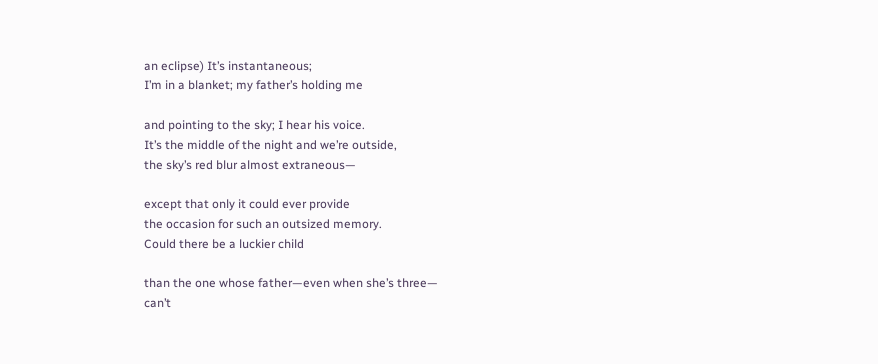an eclipse) It’s instantaneous;
I’m in a blanket; my father’s holding me

and pointing to the sky; I hear his voice.
It’s the middle of the night and we’re outside,
the sky’s red blur almost extraneous—

except that only it could ever provide
the occasion for such an outsized memory.
Could there be a luckier child

than the one whose father—even when she’s three—
can’t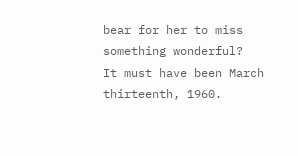bear for her to miss something wonderful?
It must have been March thirteenth, 1960.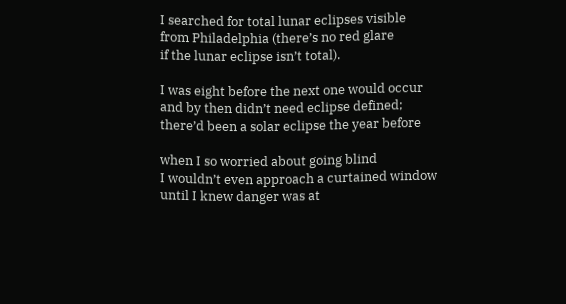I searched for total lunar eclipses visible
from Philadelphia (there’s no red glare
if the lunar eclipse isn’t total).

I was eight before the next one would occur
and by then didn’t need eclipse defined;
there’d been a solar eclipse the year before

when I so worried about going blind
I wouldn’t even approach a curtained window
until I knew danger was at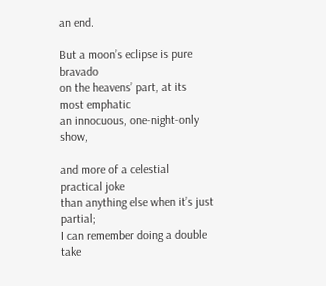an end.

But a moon’s eclipse is pure bravado
on the heavens’ part, at its most emphatic
an innocuous, one-night-only show,

and more of a celestial practical joke
than anything else when it’s just partial;
I can remember doing a double take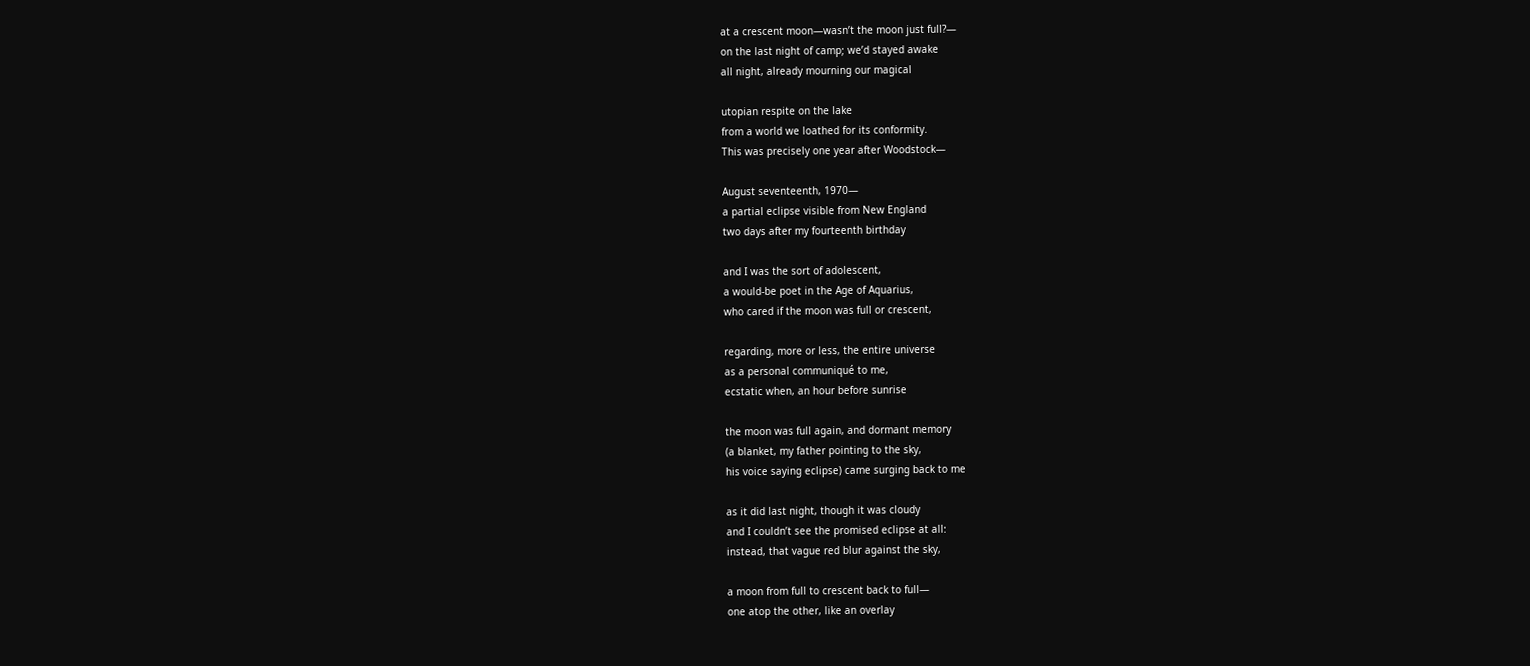at a crescent moon—wasn’t the moon just full?—
on the last night of camp; we’d stayed awake
all night, already mourning our magical

utopian respite on the lake
from a world we loathed for its conformity.
This was precisely one year after Woodstock—

August seventeenth, 1970—
a partial eclipse visible from New England
two days after my fourteenth birthday

and I was the sort of adolescent,
a would-be poet in the Age of Aquarius,
who cared if the moon was full or crescent,

regarding, more or less, the entire universe
as a personal communiqué to me,
ecstatic when, an hour before sunrise

the moon was full again, and dormant memory
(a blanket, my father pointing to the sky,
his voice saying eclipse) came surging back to me

as it did last night, though it was cloudy
and I couldn’t see the promised eclipse at all:
instead, that vague red blur against the sky,

a moon from full to crescent back to full—
one atop the other, like an overlay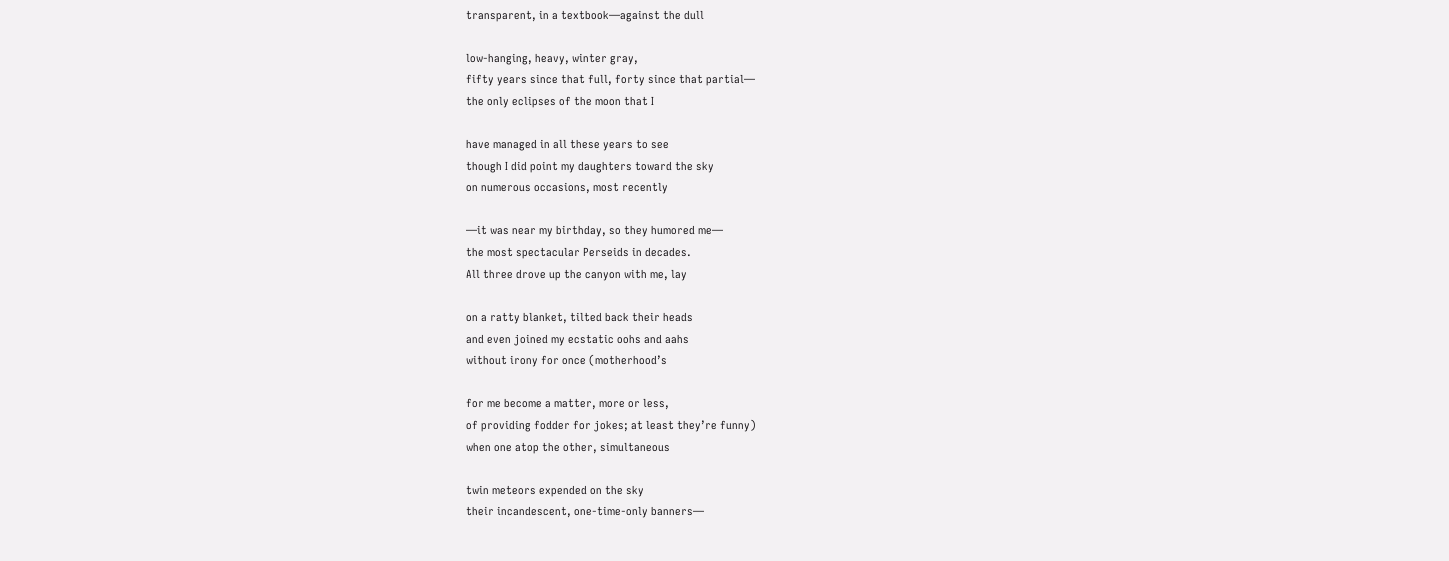transparent, in a textbook—against the dull

low-hanging, heavy, winter gray,
fifty years since that full, forty since that partial—
the only eclipses of the moon that I

have managed in all these years to see
though I did point my daughters toward the sky
on numerous occasions, most recently

—it was near my birthday, so they humored me—
the most spectacular Perseids in decades.
All three drove up the canyon with me, lay

on a ratty blanket, tilted back their heads
and even joined my ecstatic oohs and aahs
without irony for once (motherhood’s

for me become a matter, more or less,
of providing fodder for jokes; at least they’re funny)
when one atop the other, simultaneous

twin meteors expended on the sky
their incandescent, one-time-only banners—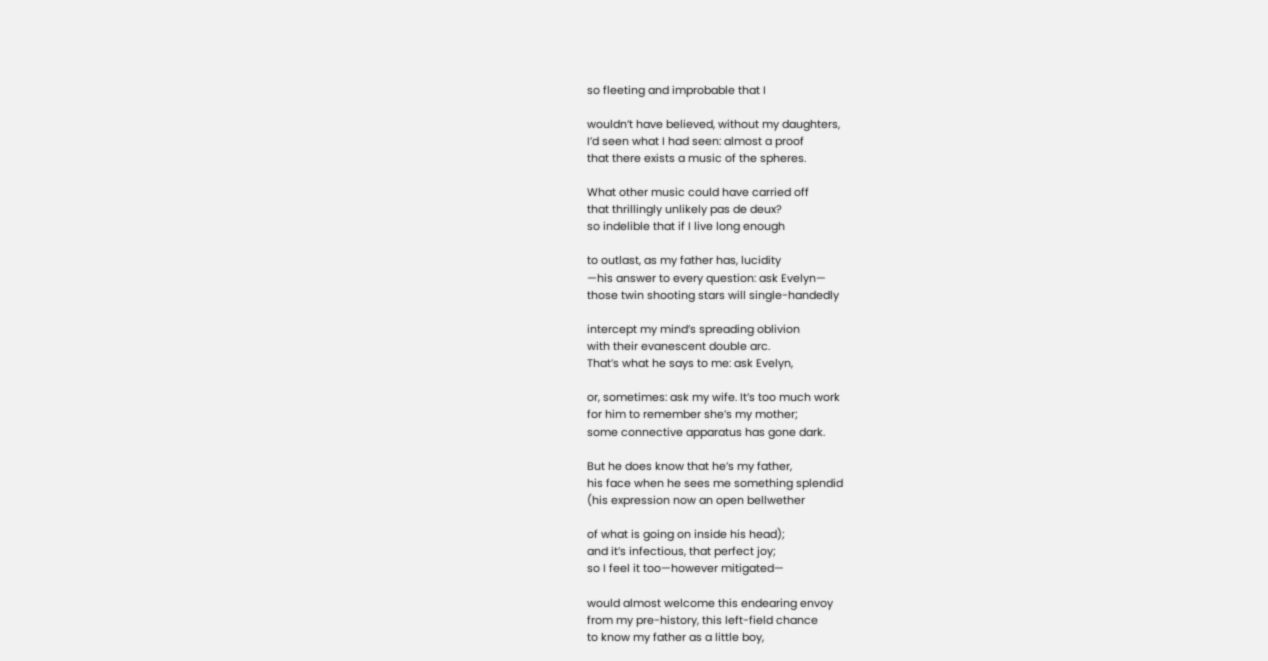so fleeting and improbable that I

wouldn’t have believed, without my daughters,
I’d seen what I had seen: almost a proof
that there exists a music of the spheres.

What other music could have carried off
that thrillingly unlikely pas de deux?
so indelible that if I live long enough

to outlast, as my father has, lucidity
—his answer to every question: ask Evelyn—
those twin shooting stars will single-handedly

intercept my mind’s spreading oblivion
with their evanescent double arc.
That’s what he says to me: ask Evelyn,

or, sometimes: ask my wife. It’s too much work
for him to remember she’s my mother;
some connective apparatus has gone dark.

But he does know that he’s my father,
his face when he sees me something splendid
(his expression now an open bellwether

of what is going on inside his head);
and it’s infectious, that perfect joy;
so I feel it too—however mitigated—

would almost welcome this endearing envoy
from my pre-history, this left-field chance
to know my father as a little boy,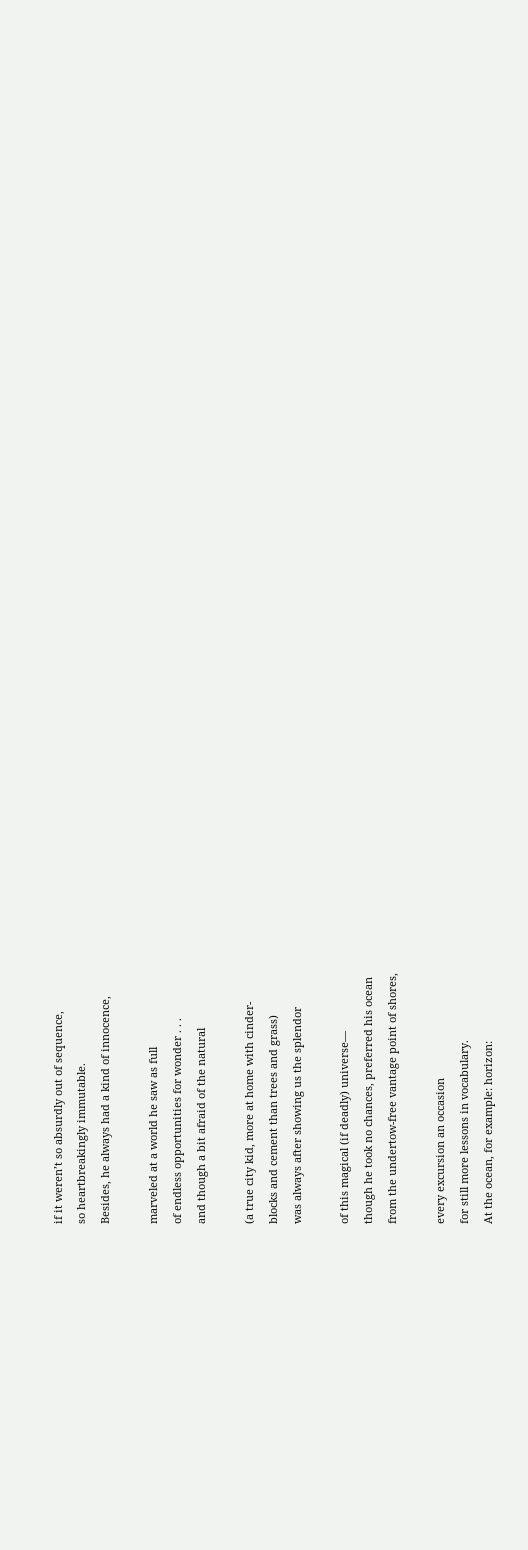if it weren’t so absurdly out of sequence,
so heartbreakingly immutable.
Besides, he always had a kind of innocence,

marveled at a world he saw as full
of endless opportunities for wonder . . .
and though a bit afraid of the natural

(a true city kid, more at home with cinder-
blocks and cement than trees and grass)
was always after showing us the splendor

of this magical (if deadly) universe—
though he took no chances, preferred his ocean
from the undertow-free vantage point of shores,

every excursion an occasion
for still more lessons in vocabulary.
At the ocean, for example: horizon: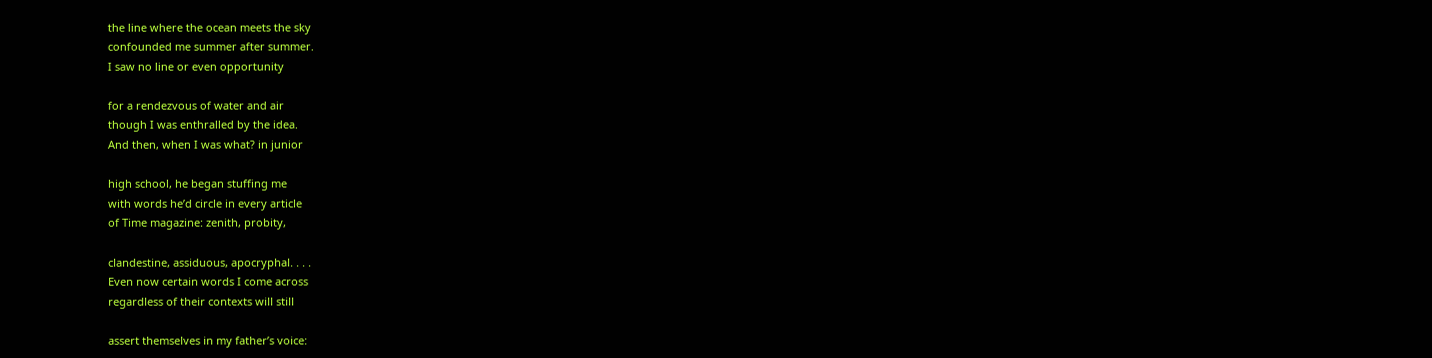the line where the ocean meets the sky
confounded me summer after summer.
I saw no line or even opportunity

for a rendezvous of water and air
though I was enthralled by the idea.
And then, when I was what? in junior

high school, he began stuffing me
with words he’d circle in every article
of Time magazine: zenith, probity,

clandestine, assiduous, apocryphal. . . .
Even now certain words I come across
regardless of their contexts will still

assert themselves in my father’s voice: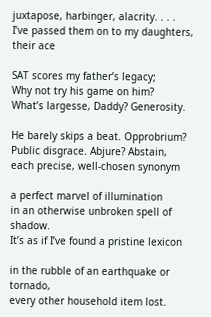juxtapose, harbinger, alacrity. . . .
I’ve passed them on to my daughters, their ace

SAT scores my father’s legacy;
Why not try his game on him?
What’s largesse, Daddy? Generosity.

He barely skips a beat. Opprobrium?
Public disgrace. Abjure? Abstain,
each precise, well-chosen synonym

a perfect marvel of illumination
in an otherwise unbroken spell of shadow.
It’s as if I’ve found a pristine lexicon

in the rubble of an earthquake or tornado,
every other household item lost.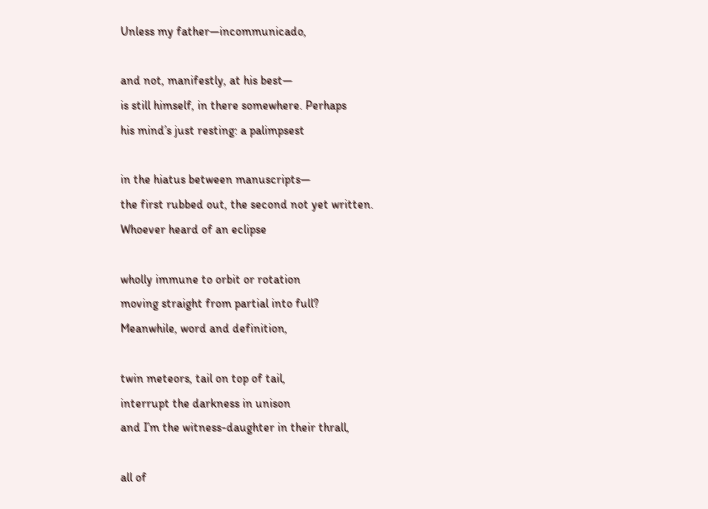Unless my father—incommunicado,

and not, manifestly, at his best—
is still himself, in there somewhere. Perhaps
his mind’s just resting: a palimpsest

in the hiatus between manuscripts—
the first rubbed out, the second not yet written.
Whoever heard of an eclipse

wholly immune to orbit or rotation
moving straight from partial into full?
Meanwhile, word and definition,

twin meteors, tail on top of tail,
interrupt the darkness in unison
and I’m the witness-daughter in their thrall,

all of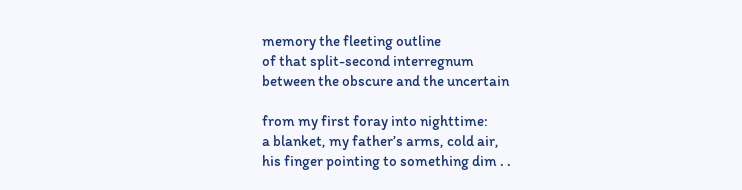memory the fleeting outline
of that split-second interregnum
between the obscure and the uncertain

from my first foray into nighttime:
a blanket, my father’s arms, cold air,
his finger pointing to something dim . .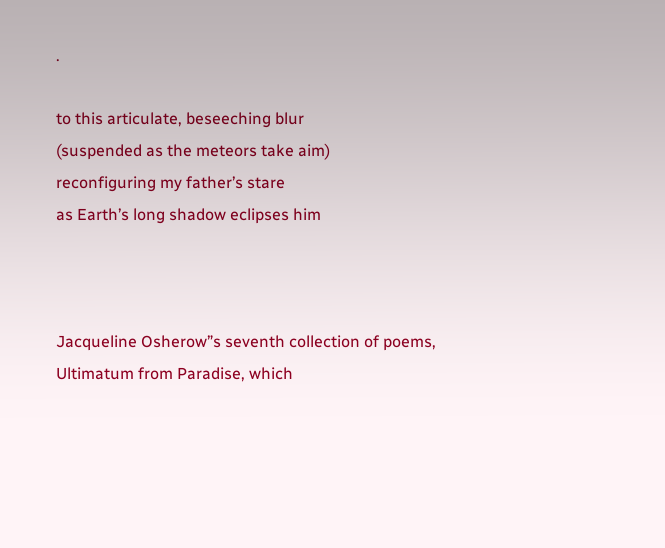.

to this articulate, beseeching blur
(suspended as the meteors take aim)
reconfiguring my father’s stare
as Earth’s long shadow eclipses him



Jacqueline Osherow”s seventh collection of poems, Ultimatum from Paradise, which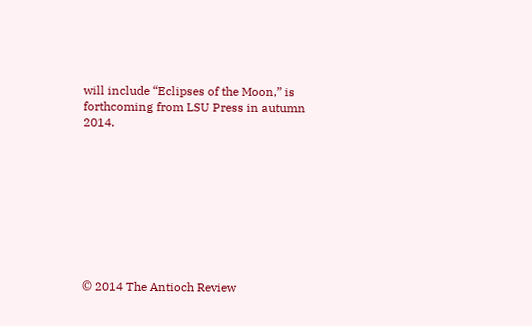will include “Eclipses of the Moon,” is forthcoming from LSU Press in autumn 2014.









© 2014 The Antioch Review